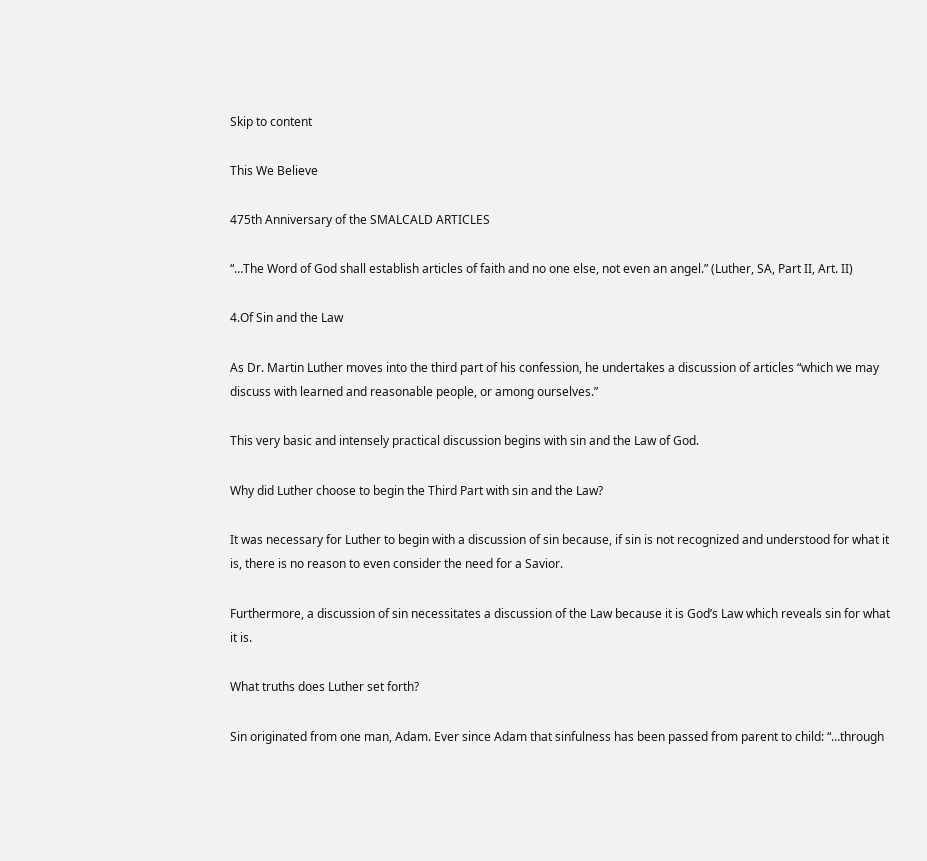Skip to content

This We Believe

475th Anniversary of the SMALCALD ARTICLES

“…The Word of God shall establish articles of faith and no one else, not even an angel.” (Luther, SA, Part II, Art. II)

4.Of Sin and the Law

As Dr. Martin Luther moves into the third part of his confession, he undertakes a discussion of articles “which we may discuss with learned and reasonable people, or among ourselves.”

This very basic and intensely practical discussion begins with sin and the Law of God.

Why did Luther choose to begin the Third Part with sin and the Law?

It was necessary for Luther to begin with a discussion of sin because, if sin is not recognized and understood for what it is, there is no reason to even consider the need for a Savior.

Furthermore, a discussion of sin necessitates a discussion of the Law because it is God’s Law which reveals sin for what it is.

What truths does Luther set forth?

Sin originated from one man, Adam. Ever since Adam that sinfulness has been passed from parent to child: “…through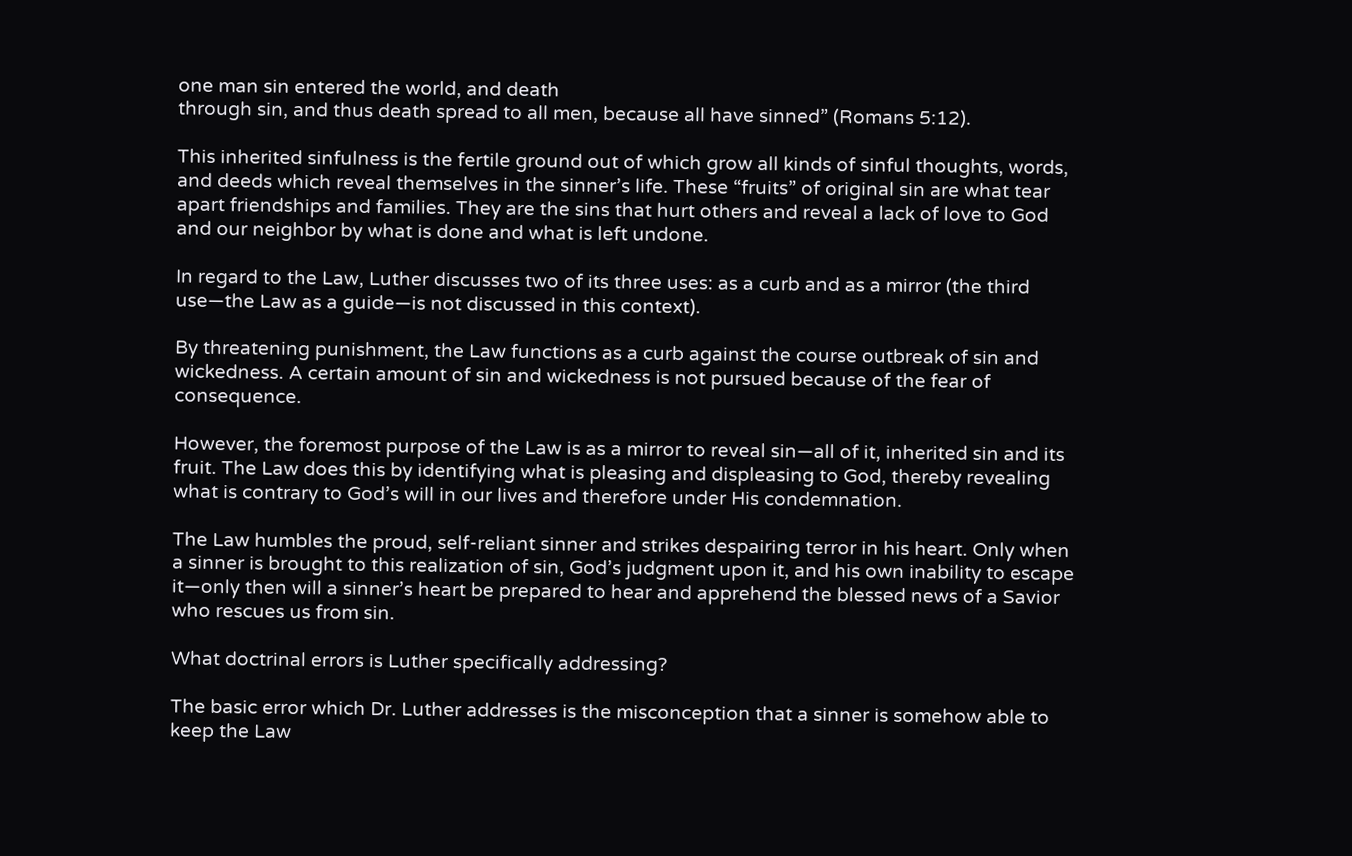one man sin entered the world, and death
through sin, and thus death spread to all men, because all have sinned” (Romans 5:12).

This inherited sinfulness is the fertile ground out of which grow all kinds of sinful thoughts, words, and deeds which reveal themselves in the sinner’s life. These “fruits” of original sin are what tear apart friendships and families. They are the sins that hurt others and reveal a lack of love to God and our neighbor by what is done and what is left undone.

In regard to the Law, Luther discusses two of its three uses: as a curb and as a mirror (the third use—the Law as a guide—is not discussed in this context).

By threatening punishment, the Law functions as a curb against the course outbreak of sin and wickedness. A certain amount of sin and wickedness is not pursued because of the fear of consequence.

However, the foremost purpose of the Law is as a mirror to reveal sin—all of it, inherited sin and its fruit. The Law does this by identifying what is pleasing and displeasing to God, thereby revealing what is contrary to God’s will in our lives and therefore under His condemnation.

The Law humbles the proud, self-reliant sinner and strikes despairing terror in his heart. Only when a sinner is brought to this realization of sin, God’s judgment upon it, and his own inability to escape it—only then will a sinner’s heart be prepared to hear and apprehend the blessed news of a Savior who rescues us from sin.

What doctrinal errors is Luther specifically addressing?

The basic error which Dr. Luther addresses is the misconception that a sinner is somehow able to keep the Law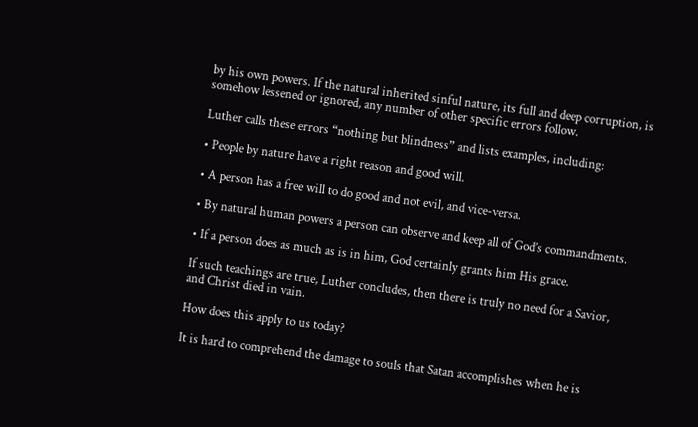by his own powers. If the natural inherited sinful nature, its full and deep corruption, is somehow lessened or ignored, any number of other specific errors follow.

Luther calls these errors “nothing but blindness” and lists examples, including:

• People by nature have a right reason and good will.

• A person has a free will to do good and not evil, and vice-versa.

• By natural human powers a person can observe and keep all of God’s commandments.

• If a person does as much as is in him, God certainly grants him His grace.

If such teachings are true, Luther concludes, then there is truly no need for a Savior, and Christ died in vain.

How does this apply to us today?

It is hard to comprehend the damage to souls that Satan accomplishes when he is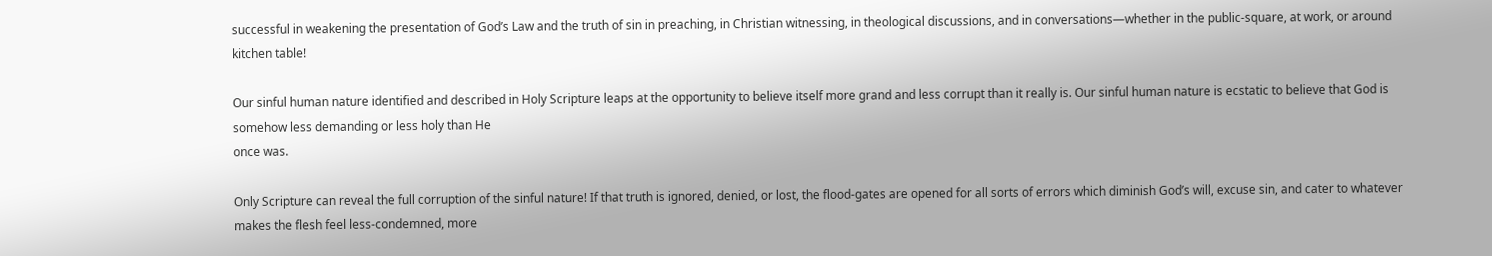successful in weakening the presentation of God’s Law and the truth of sin in preaching, in Christian witnessing, in theological discussions, and in conversations—whether in the public-square, at work, or around kitchen table!

Our sinful human nature identified and described in Holy Scripture leaps at the opportunity to believe itself more grand and less corrupt than it really is. Our sinful human nature is ecstatic to believe that God is somehow less demanding or less holy than He
once was.

Only Scripture can reveal the full corruption of the sinful nature! If that truth is ignored, denied, or lost, the flood-gates are opened for all sorts of errors which diminish God’s will, excuse sin, and cater to whatever makes the flesh feel less-condemned, more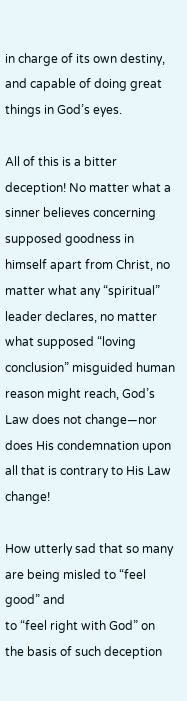in charge of its own destiny, and capable of doing great things in God’s eyes.

All of this is a bitter deception! No matter what a sinner believes concerning supposed goodness in himself apart from Christ, no matter what any “spiritual” leader declares, no matter what supposed “loving conclusion” misguided human reason might reach, God’s Law does not change—nor does His condemnation upon all that is contrary to His Law change!

How utterly sad that so many are being misled to “feel good” and
to “feel right with God” on the basis of such deception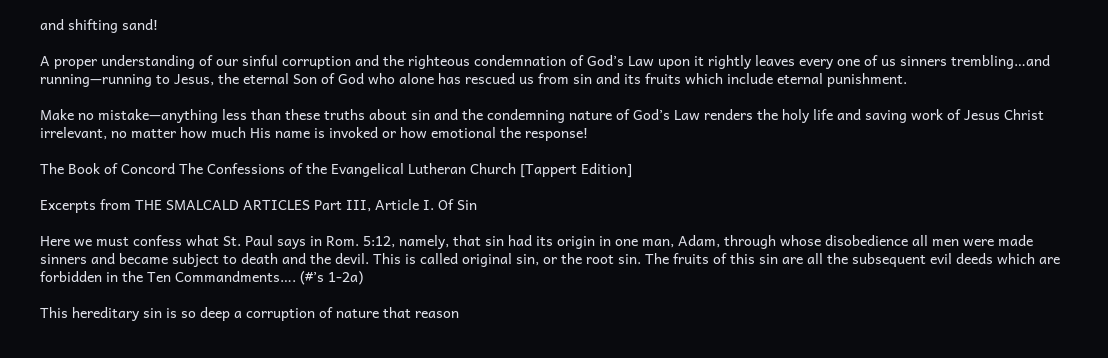and shifting sand!

A proper understanding of our sinful corruption and the righteous condemnation of God’s Law upon it rightly leaves every one of us sinners trembling…and running—running to Jesus, the eternal Son of God who alone has rescued us from sin and its fruits which include eternal punishment.

Make no mistake—anything less than these truths about sin and the condemning nature of God’s Law renders the holy life and saving work of Jesus Christ irrelevant, no matter how much His name is invoked or how emotional the response!

The Book of Concord The Confessions of the Evangelical Lutheran Church [Tappert Edition]

Excerpts from THE SMALCALD ARTICLES Part III, Article I. Of Sin

Here we must confess what St. Paul says in Rom. 5:12, namely, that sin had its origin in one man, Adam, through whose disobedience all men were made sinners and became subject to death and the devil. This is called original sin, or the root sin. The fruits of this sin are all the subsequent evil deeds which are forbidden in the Ten Commandments…. (#’s 1-2a)

This hereditary sin is so deep a corruption of nature that reason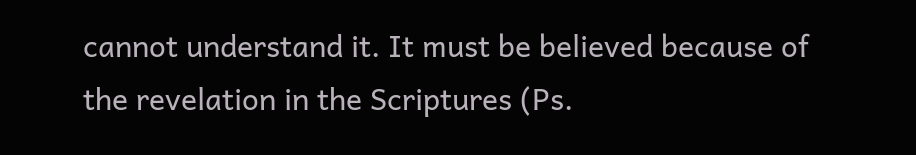cannot understand it. It must be believed because of the revelation in the Scriptures (Ps.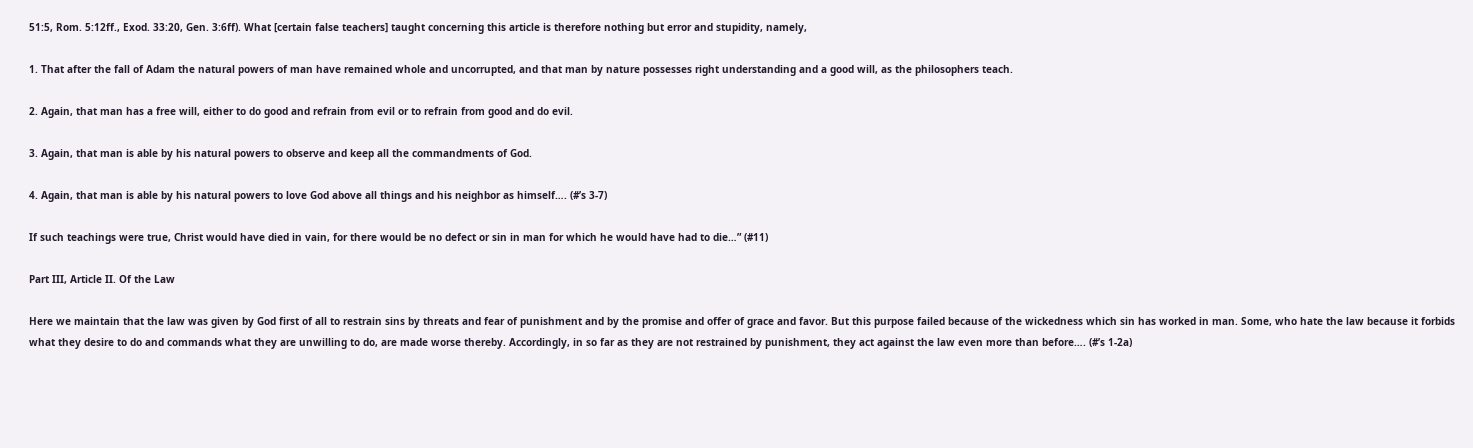51:5, Rom. 5:12ff., Exod. 33:20, Gen. 3:6ff). What [certain false teachers] taught concerning this article is therefore nothing but error and stupidity, namely,

1. That after the fall of Adam the natural powers of man have remained whole and uncorrupted, and that man by nature possesses right understanding and a good will, as the philosophers teach.

2. Again, that man has a free will, either to do good and refrain from evil or to refrain from good and do evil.

3. Again, that man is able by his natural powers to observe and keep all the commandments of God.

4. Again, that man is able by his natural powers to love God above all things and his neighbor as himself…. (#’s 3-7)

If such teachings were true, Christ would have died in vain, for there would be no defect or sin in man for which he would have had to die…” (#11)

Part III, Article II. Of the Law

Here we maintain that the law was given by God first of all to restrain sins by threats and fear of punishment and by the promise and offer of grace and favor. But this purpose failed because of the wickedness which sin has worked in man. Some, who hate the law because it forbids what they desire to do and commands what they are unwilling to do, are made worse thereby. Accordingly, in so far as they are not restrained by punishment, they act against the law even more than before…. (#’s 1-2a)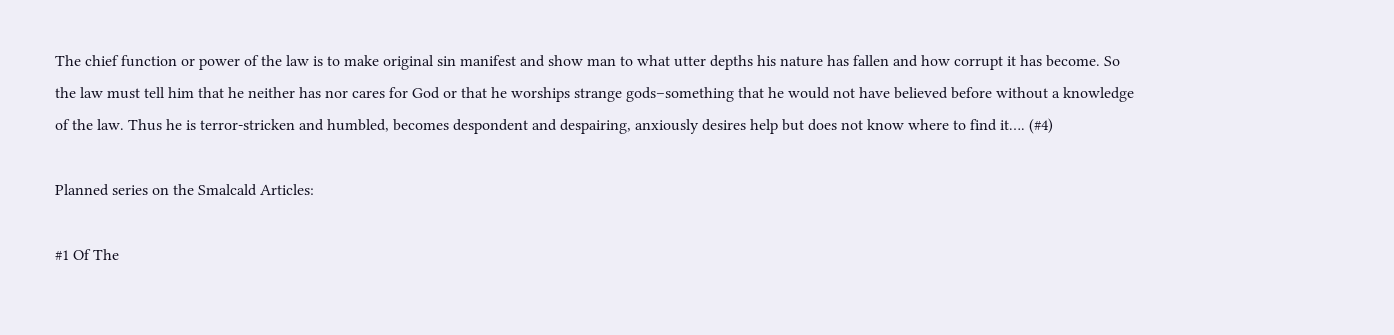The chief function or power of the law is to make original sin manifest and show man to what utter depths his nature has fallen and how corrupt it has become. So the law must tell him that he neither has nor cares for God or that he worships strange gods–something that he would not have believed before without a knowledge of the law. Thus he is terror-stricken and humbled, becomes despondent and despairing, anxiously desires help but does not know where to find it…. (#4)

Planned series on the Smalcald Articles:

#1 Of The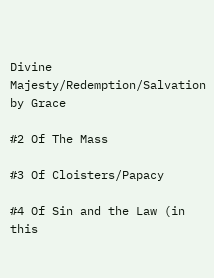Divine Majesty/Redemption/Salvation by Grace

#2 Of The Mass

#3 Of Cloisters/Papacy

#4 Of Sin and the Law (in this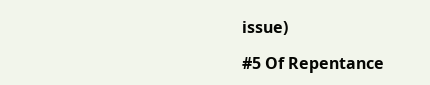issue)

#5 Of Repentance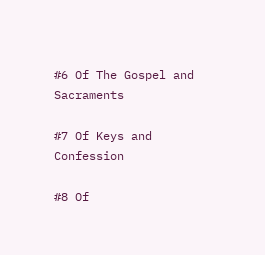#6 Of The Gospel and Sacraments

#7 Of Keys and Confession

#8 Of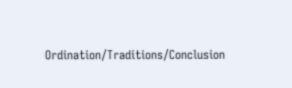Ordination/Traditions/Conclusion